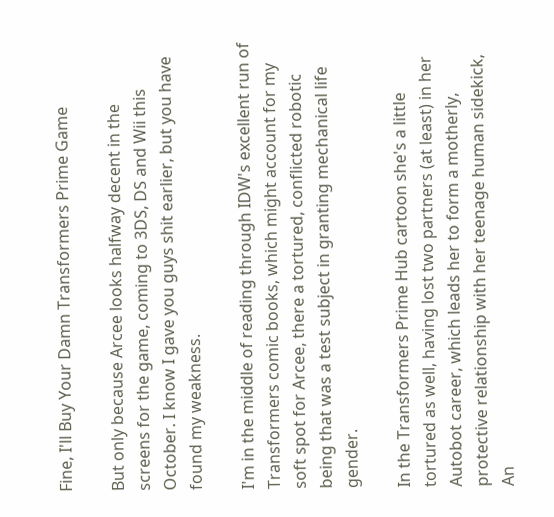Fine, I'll Buy Your Damn Transformers Prime Game

But only because Arcee looks halfway decent in the screens for the game, coming to 3DS, DS and Wii this October. I know I gave you guys shit earlier, but you have found my weakness.

I'm in the middle of reading through IDW's excellent run of Transformers comic books, which might account for my soft spot for Arcee, there a tortured, conflicted robotic being that was a test subject in granting mechanical life gender.

In the Transformers Prime Hub cartoon she's a little tortured as well, having lost two partners (at least) in her Autobot career, which leads her to form a motherly, protective relationship with her teenage human sidekick, An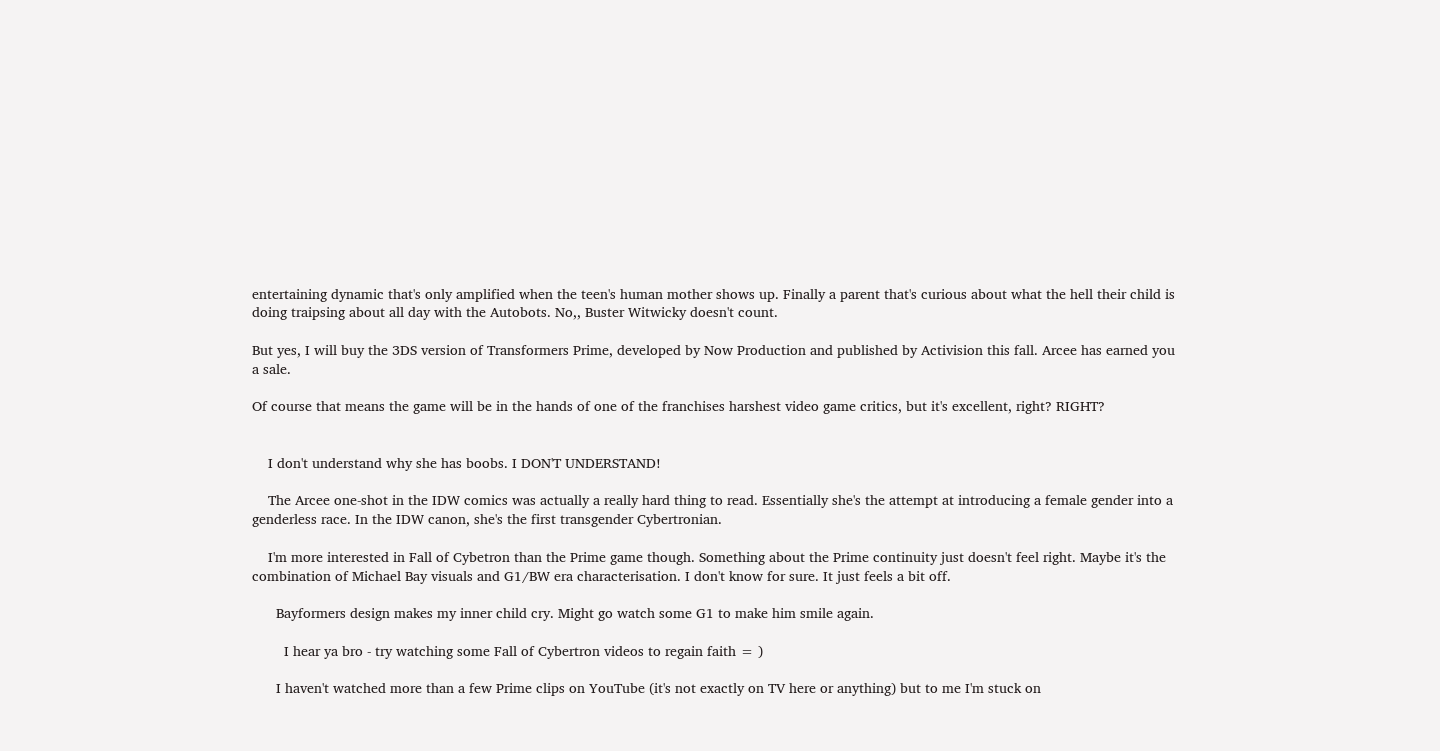entertaining dynamic that's only amplified when the teen's human mother shows up. Finally a parent that's curious about what the hell their child is doing traipsing about all day with the Autobots. No,, Buster Witwicky doesn't count.

But yes, I will buy the 3DS version of Transformers Prime, developed by Now Production and published by Activision this fall. Arcee has earned you a sale.

Of course that means the game will be in the hands of one of the franchises harshest video game critics, but it's excellent, right? RIGHT?


    I don't understand why she has boobs. I DON'T UNDERSTAND!

    The Arcee one-shot in the IDW comics was actually a really hard thing to read. Essentially she's the attempt at introducing a female gender into a genderless race. In the IDW canon, she's the first transgender Cybertronian.

    I'm more interested in Fall of Cybetron than the Prime game though. Something about the Prime continuity just doesn't feel right. Maybe it's the combination of Michael Bay visuals and G1/BW era characterisation. I don't know for sure. It just feels a bit off.

      Bayformers design makes my inner child cry. Might go watch some G1 to make him smile again.

        I hear ya bro - try watching some Fall of Cybertron videos to regain faith = )

      I haven't watched more than a few Prime clips on YouTube (it's not exactly on TV here or anything) but to me I'm stuck on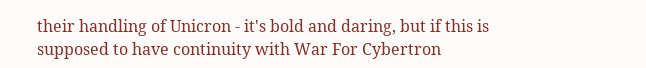their handling of Unicron - it's bold and daring, but if this is supposed to have continuity with War For Cybertron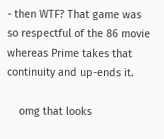- then WTF? That game was so respectful of the 86 movie whereas Prime takes that continuity and up-ends it.

    omg that looks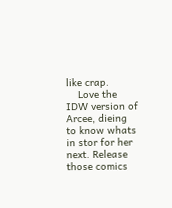like crap.
    Love the IDW version of Arcee, dieing to know whats in stor for her next. Release those comics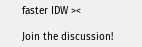faster IDW ><

Join the discussion!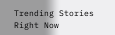Trending Stories Right Now